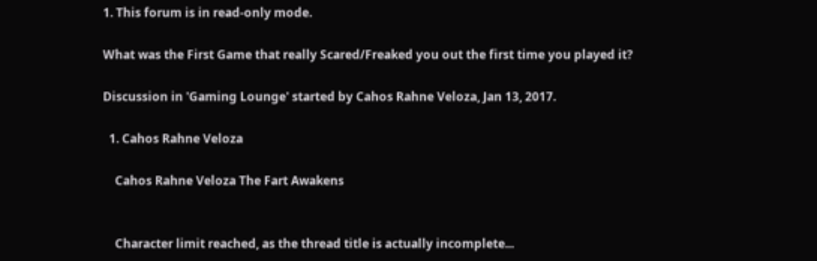1. This forum is in read-only mode.

What was the First Game that really Scared/Freaked you out the first time you played it?

Discussion in 'Gaming Lounge' started by Cahos Rahne Veloza, Jan 13, 2017.

  1. Cahos Rahne Veloza

    Cahos Rahne Veloza The Fart Awakens


    Character limit reached, as the thread title is actually incomplete...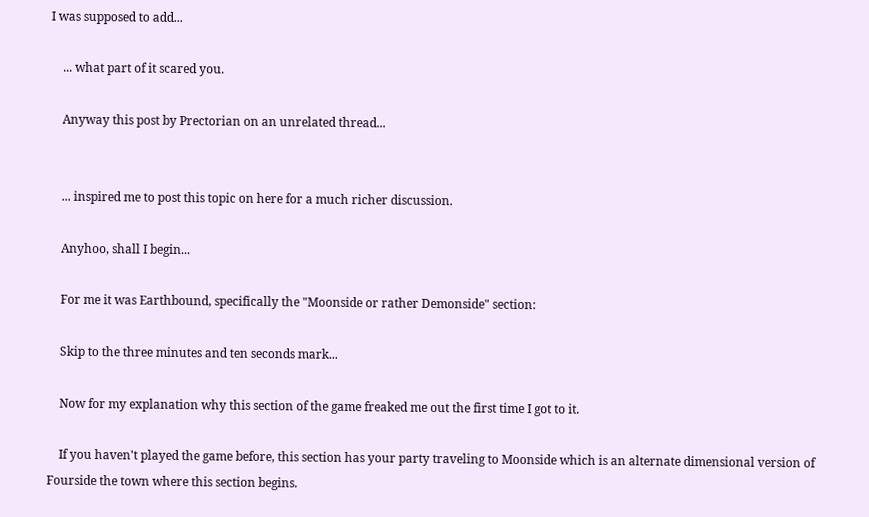I was supposed to add...

    ... what part of it scared you.

    Anyway this post by Prectorian on an unrelated thread...


    ... inspired me to post this topic on here for a much richer discussion.

    Anyhoo, shall I begin...

    For me it was Earthbound, specifically the "Moonside or rather Demonside" section:

    Skip to the three minutes and ten seconds mark...

    Now for my explanation why this section of the game freaked me out the first time I got to it.

    If you haven't played the game before, this section has your party traveling to Moonside which is an alternate dimensional version of Fourside the town where this section begins.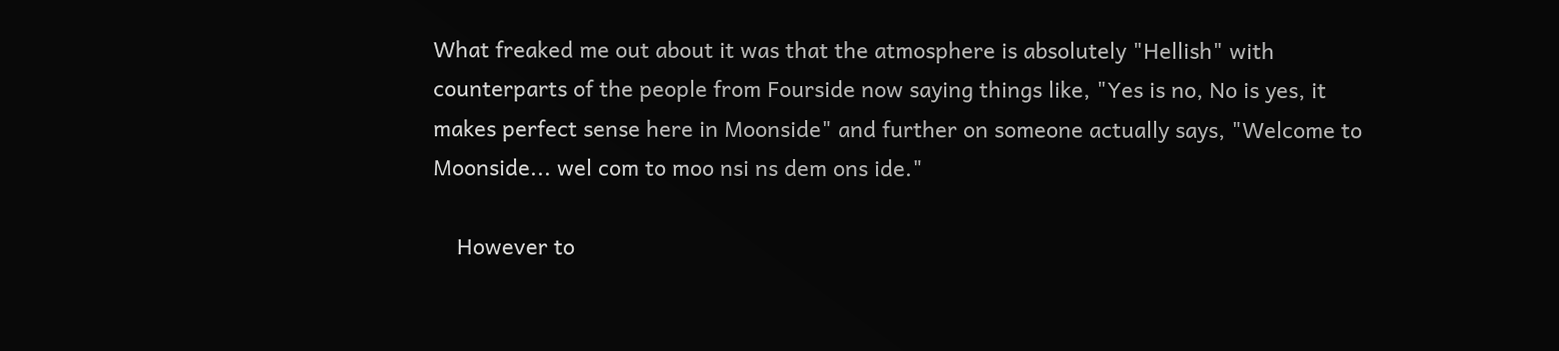What freaked me out about it was that the atmosphere is absolutely "Hellish" with counterparts of the people from Fourside now saying things like, "Yes is no, No is yes, it makes perfect sense here in Moonside" and further on someone actually says, "Welcome to Moonside... wel com to moo nsi ns dem ons ide."

    However to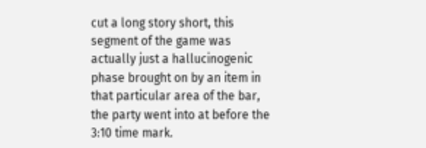cut a long story short, this segment of the game was actually just a hallucinogenic phase brought on by an item in that particular area of the bar, the party went into at before the 3:10 time mark.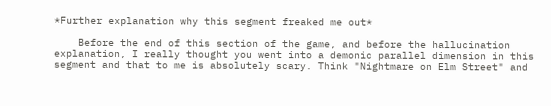*Further explanation why this segment freaked me out*

    Before the end of this section of the game, and before the hallucination explanation, I really thought you went into a demonic parallel dimension in this segment and that to me is absolutely scary. Think "Nightmare on Elm Street" and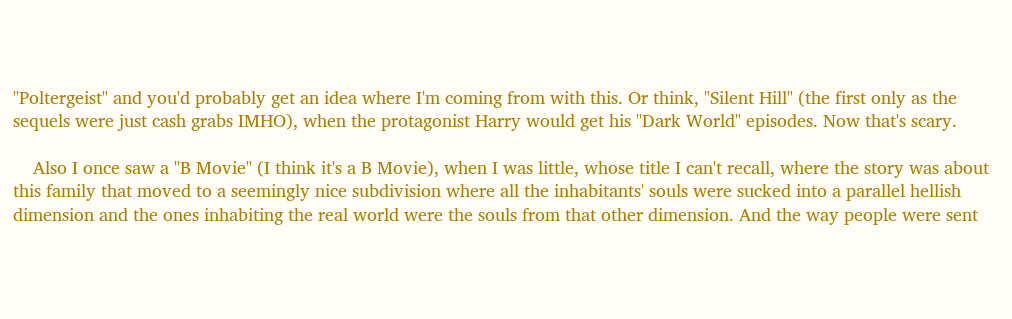"Poltergeist" and you'd probably get an idea where I'm coming from with this. Or think, "Silent Hill" (the first only as the sequels were just cash grabs IMHO), when the protagonist Harry would get his "Dark World" episodes. Now that's scary.

    Also I once saw a "B Movie" (I think it's a B Movie), when I was little, whose title I can't recall, where the story was about this family that moved to a seemingly nice subdivision where all the inhabitants' souls were sucked into a parallel hellish dimension and the ones inhabiting the real world were the souls from that other dimension. And the way people were sent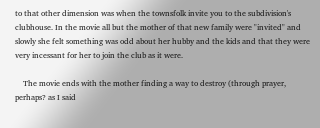to that other dimension was when the townsfolk invite you to the subdivision's clubhouse. In the movie all but the mother of that new family were "invited" and slowly she felt something was odd about her hubby and the kids and that they were very incessant for her to join the club as it were.

    The movie ends with the mother finding a way to destroy (through prayer, perhaps? as I said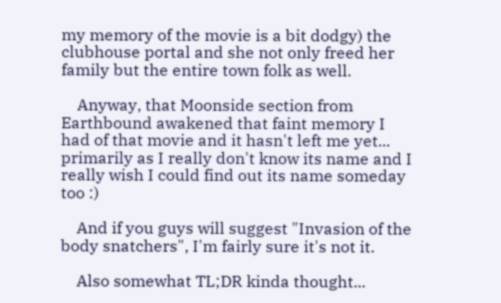my memory of the movie is a bit dodgy) the clubhouse portal and she not only freed her family but the entire town folk as well.

    Anyway, that Moonside section from Earthbound awakened that faint memory I had of that movie and it hasn't left me yet... primarily as I really don't know its name and I really wish I could find out its name someday too :)

    And if you guys will suggest "Invasion of the body snatchers", I'm fairly sure it's not it.

    Also somewhat TL;DR kinda thought...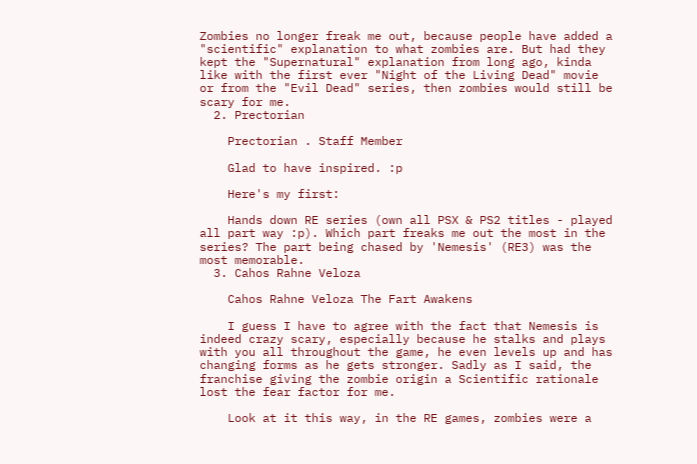Zombies no longer freak me out, because people have added a "scientific" explanation to what zombies are. But had they kept the "Supernatural" explanation from long ago, kinda like with the first ever "Night of the Living Dead" movie or from the "Evil Dead" series, then zombies would still be scary for me.
  2. Prectorian

    Prectorian . Staff Member

    Glad to have inspired. :p

    Here's my first:

    Hands down RE series (own all PSX & PS2 titles - played all part way :p). Which part freaks me out the most in the series? The part being chased by 'Nemesis' (RE3) was the most memorable.
  3. Cahos Rahne Veloza

    Cahos Rahne Veloza The Fart Awakens

    I guess I have to agree with the fact that Nemesis is indeed crazy scary, especially because he stalks and plays with you all throughout the game, he even levels up and has changing forms as he gets stronger. Sadly as I said, the franchise giving the zombie origin a Scientific rationale lost the fear factor for me.

    Look at it this way, in the RE games, zombies were a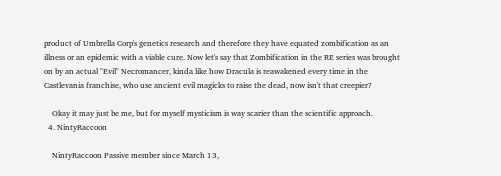product of Umbrella Corp's genetics research and therefore they have equated zombification as an illness or an epidemic with a viable cure. Now let's say that Zombification in the RE series was brought on by an actual "Evil" Necromancer, kinda like how Dracula is reawakened every time in the Castlevania franchise, who use ancient evil magicks to raise the dead, now isn't that creepier?

    Okay it may just be me, but for myself mysticism is way scarier than the scientific approach.
  4. NintyRaccoon

    NintyRaccoon Passive member since March 13,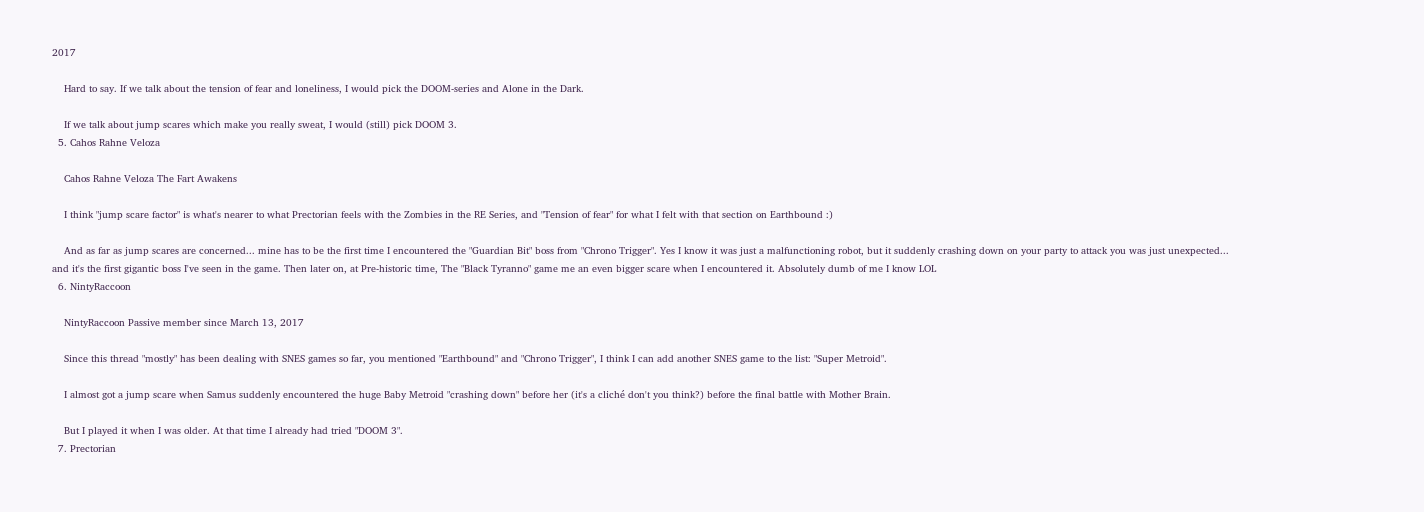2017

    Hard to say. If we talk about the tension of fear and loneliness, I would pick the DOOM-series and Alone in the Dark.

    If we talk about jump scares which make you really sweat, I would (still) pick DOOM 3.
  5. Cahos Rahne Veloza

    Cahos Rahne Veloza The Fart Awakens

    I think "jump scare factor" is what's nearer to what Prectorian feels with the Zombies in the RE Series, and "Tension of fear" for what I felt with that section on Earthbound :)

    And as far as jump scares are concerned... mine has to be the first time I encountered the "Guardian Bit" boss from "Chrono Trigger". Yes I know it was just a malfunctioning robot, but it suddenly crashing down on your party to attack you was just unexpected... and it's the first gigantic boss I've seen in the game. Then later on, at Pre-historic time, The "Black Tyranno" game me an even bigger scare when I encountered it. Absolutely dumb of me I know LOL
  6. NintyRaccoon

    NintyRaccoon Passive member since March 13, 2017

    Since this thread "mostly" has been dealing with SNES games so far, you mentioned "Earthbound" and "Chrono Trigger", I think I can add another SNES game to the list: "Super Metroid".

    I almost got a jump scare when Samus suddenly encountered the huge Baby Metroid "crashing down" before her (it's a cliché don't you think?) before the final battle with Mother Brain.

    But I played it when I was older. At that time I already had tried "DOOM 3".
  7. Prectorian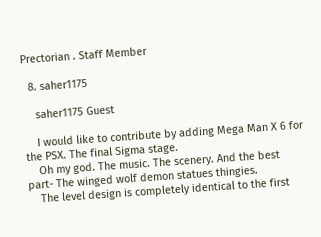Prectorian . Staff Member

  8. saher1175

    saher1175 Guest

    I would like to contribute by adding Mega Man X 6 for the PSX. The final Sigma stage.
    Oh my god. The music. The scenery. And the best part- The winged wolf demon statues thingies.
    The level design is completely identical to the first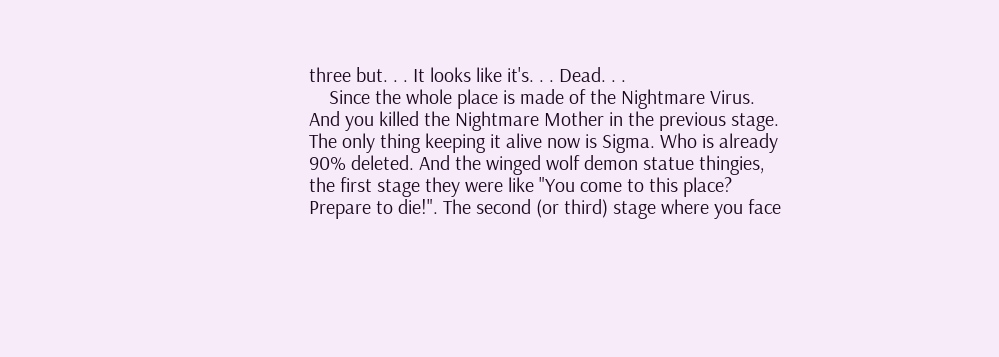three but. . . It looks like it's. . . Dead. . .
    Since the whole place is made of the Nightmare Virus. And you killed the Nightmare Mother in the previous stage. The only thing keeping it alive now is Sigma. Who is already 90% deleted. And the winged wolf demon statue thingies, the first stage they were like "You come to this place? Prepare to die!". The second (or third) stage where you face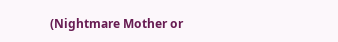(Nightmare Mother or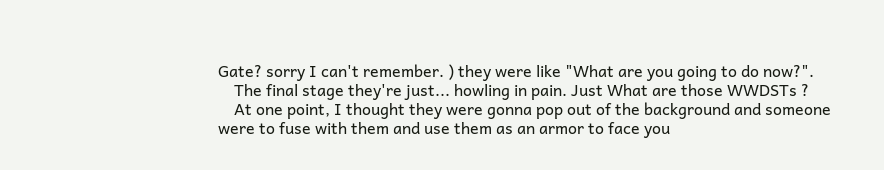Gate? sorry I can't remember. ) they were like "What are you going to do now?".
    The final stage they're just... howling in pain. Just What are those WWDSTs ?
    At one point, I thought they were gonna pop out of the background and someone were to fuse with them and use them as an armor to face you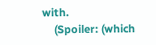with.
    (Spoiler: (which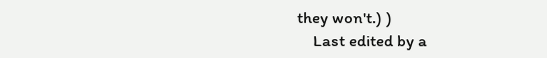they won't.) )
    Last edited by a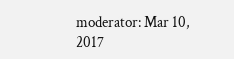moderator: Mar 10, 2017